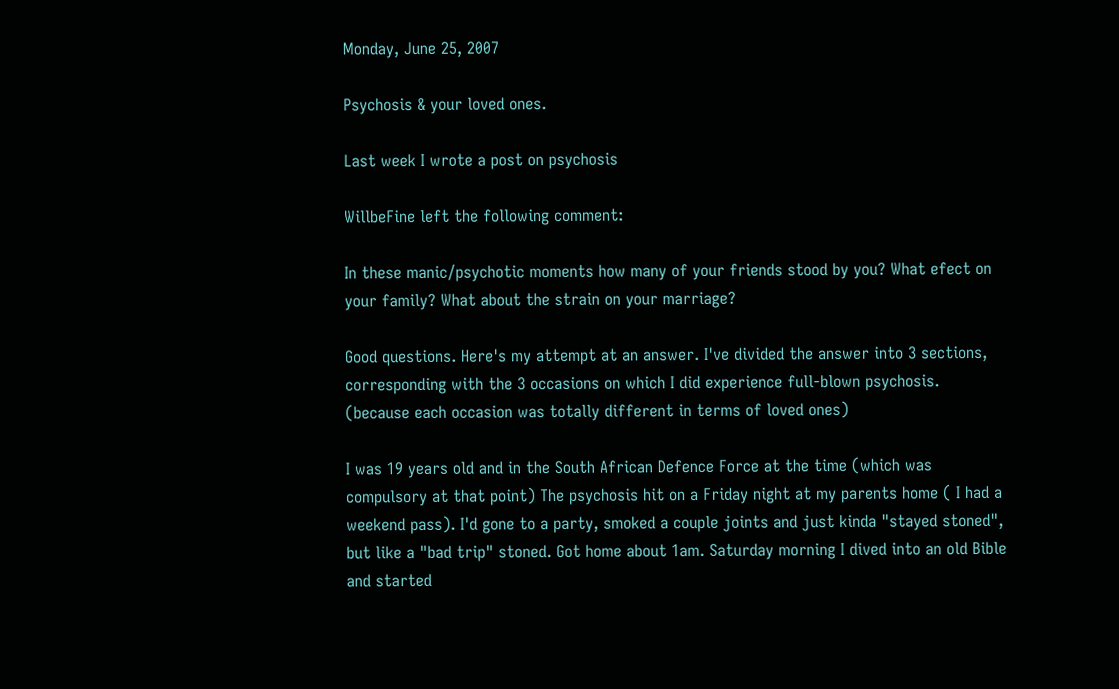Monday, June 25, 2007

Psychosis & your loved ones.

Last week I wrote a post on psychosis

WillbeFine left the following comment:

In these manic/psychotic moments how many of your friends stood by you? What efect on your family? What about the strain on your marriage?

Good questions. Here's my attempt at an answer. I've divided the answer into 3 sections, corresponding with the 3 occasions on which I did experience full-blown psychosis. (because each occasion was totally different in terms of loved ones)

I was 19 years old and in the South African Defence Force at the time (which was compulsory at that point) The psychosis hit on a Friday night at my parents home ( I had a weekend pass). I'd gone to a party, smoked a couple joints and just kinda "stayed stoned", but like a "bad trip" stoned. Got home about 1am. Saturday morning I dived into an old Bible and started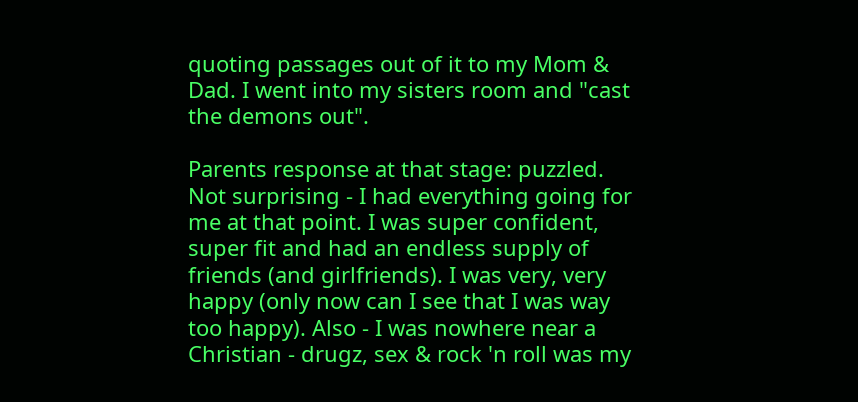quoting passages out of it to my Mom & Dad. I went into my sisters room and "cast the demons out".

Parents response at that stage: puzzled. Not surprising - I had everything going for me at that point. I was super confident, super fit and had an endless supply of friends (and girlfriends). I was very, very happy (only now can I see that I was way too happy). Also - I was nowhere near a Christian - drugz, sex & rock 'n roll was my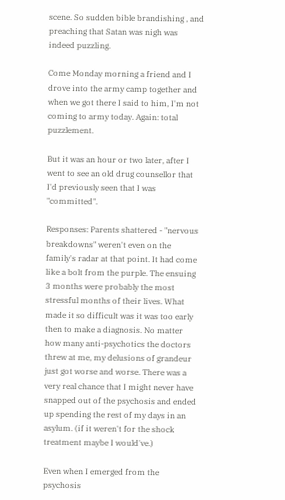scene. So sudden bible brandishing , and preaching that Satan was nigh was indeed puzzling.

Come Monday morning a friend and I drove into the army camp together and when we got there I said to him, I'm not coming to army today. Again: total puzzlement.

But it was an hour or two later, after I went to see an old drug counsellor that I'd previously seen that I was "committed".

Responses: Parents shattered - "nervous breakdowns" weren't even on the family's radar at that point. It had come like a bolt from the purple. The ensuing 3 months were probably the most stressful months of their lives. What made it so difficult was it was too early then to make a diagnosis. No matter how many anti-psychotics the doctors threw at me, my delusions of grandeur just got worse and worse. There was a very real chance that I might never have snapped out of the psychosis and ended up spending the rest of my days in an asylum. (if it weren't for the shock treatment maybe I would've.)

Even when I emerged from the psychosis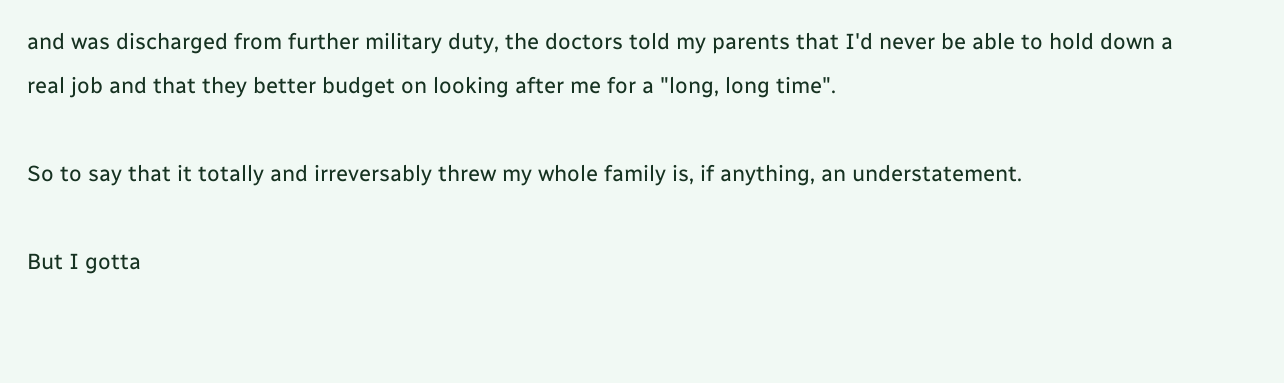and was discharged from further military duty, the doctors told my parents that I'd never be able to hold down a real job and that they better budget on looking after me for a "long, long time".

So to say that it totally and irreversably threw my whole family is, if anything, an understatement.

But I gotta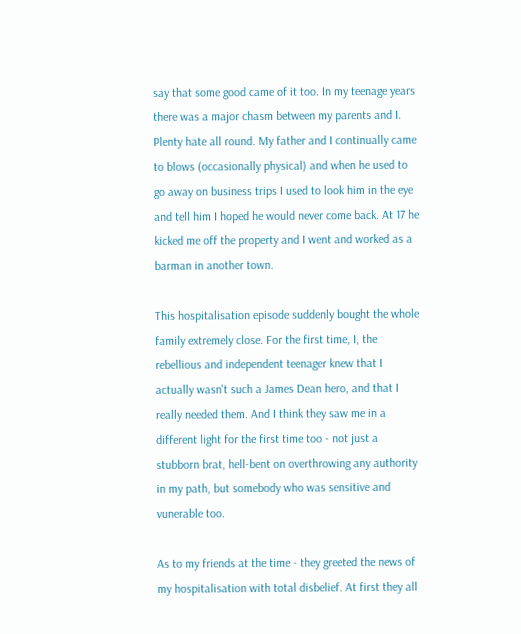say that some good came of it too. In my teenage years there was a major chasm between my parents and I. Plenty hate all round. My father and I continually came to blows (occasionally physical) and when he used to go away on business trips I used to look him in the eye and tell him I hoped he would never come back. At 17 he kicked me off the property and I went and worked as a barman in another town.

This hospitalisation episode suddenly bought the whole family extremely close. For the first time, I, the rebellious and independent teenager knew that I actually wasn't such a James Dean hero, and that I really needed them. And I think they saw me in a different light for the first time too - not just a stubborn brat, hell-bent on overthrowing any authority in my path, but somebody who was sensitive and vunerable too.

As to my friends at the time - they greeted the news of my hospitalisation with total disbelief. At first they all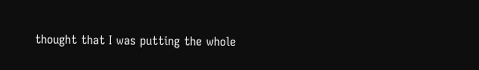thought that I was putting the whole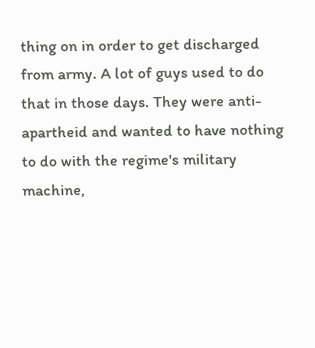thing on in order to get discharged from army. A lot of guys used to do that in those days. They were anti-apartheid and wanted to have nothing to do with the regime's military machine,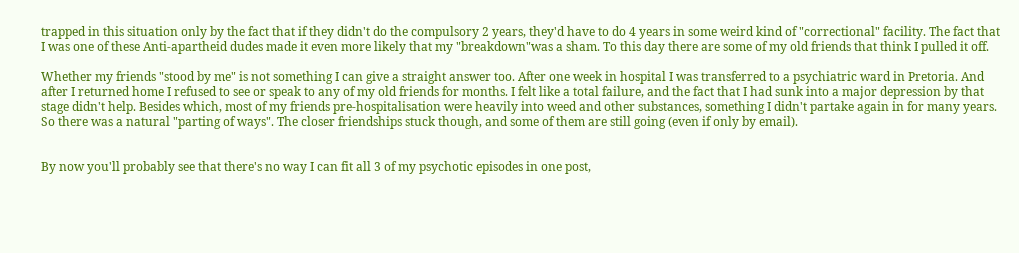trapped in this situation only by the fact that if they didn't do the compulsory 2 years, they'd have to do 4 years in some weird kind of "correctional" facility. The fact that I was one of these Anti-apartheid dudes made it even more likely that my "breakdown"was a sham. To this day there are some of my old friends that think I pulled it off.

Whether my friends "stood by me" is not something I can give a straight answer too. After one week in hospital I was transferred to a psychiatric ward in Pretoria. And after I returned home I refused to see or speak to any of my old friends for months. I felt like a total failure, and the fact that I had sunk into a major depression by that stage didn't help. Besides which, most of my friends pre-hospitalisation were heavily into weed and other substances, something I didn't partake again in for many years. So there was a natural "parting of ways". The closer friendships stuck though, and some of them are still going (even if only by email).


By now you'll probably see that there's no way I can fit all 3 of my psychotic episodes in one post,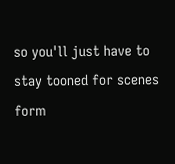so you'll just have to stay tooned for scenes form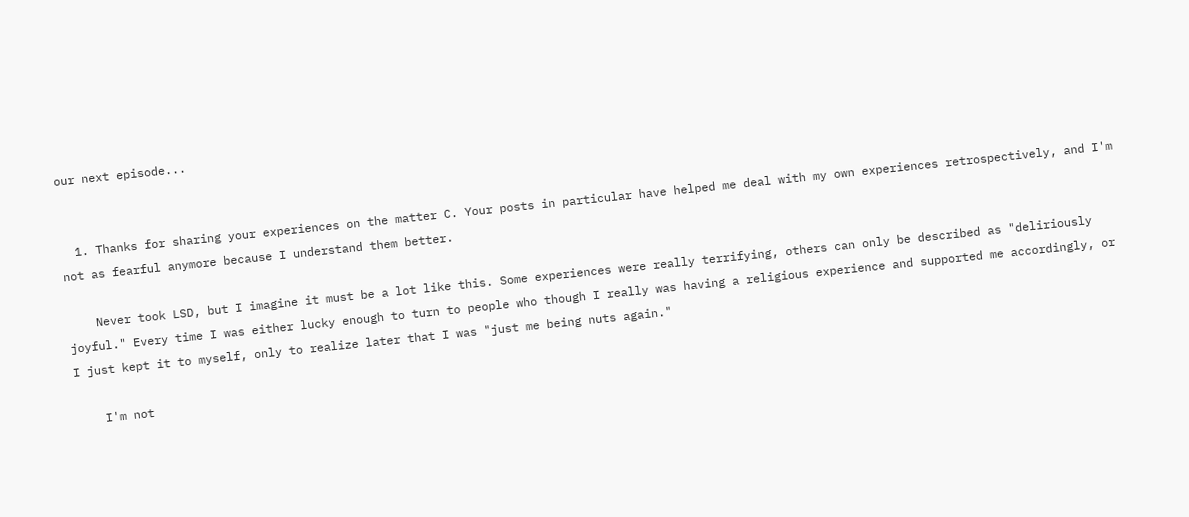our next episode...


  1. Thanks for sharing your experiences on the matter C. Your posts in particular have helped me deal with my own experiences retrospectively, and I'm not as fearful anymore because I understand them better.

    Never took LSD, but I imagine it must be a lot like this. Some experiences were really terrifying, others can only be described as "deliriously joyful." Every time I was either lucky enough to turn to people who though I really was having a religious experience and supported me accordingly, or I just kept it to myself, only to realize later that I was "just me being nuts again."

    I'm not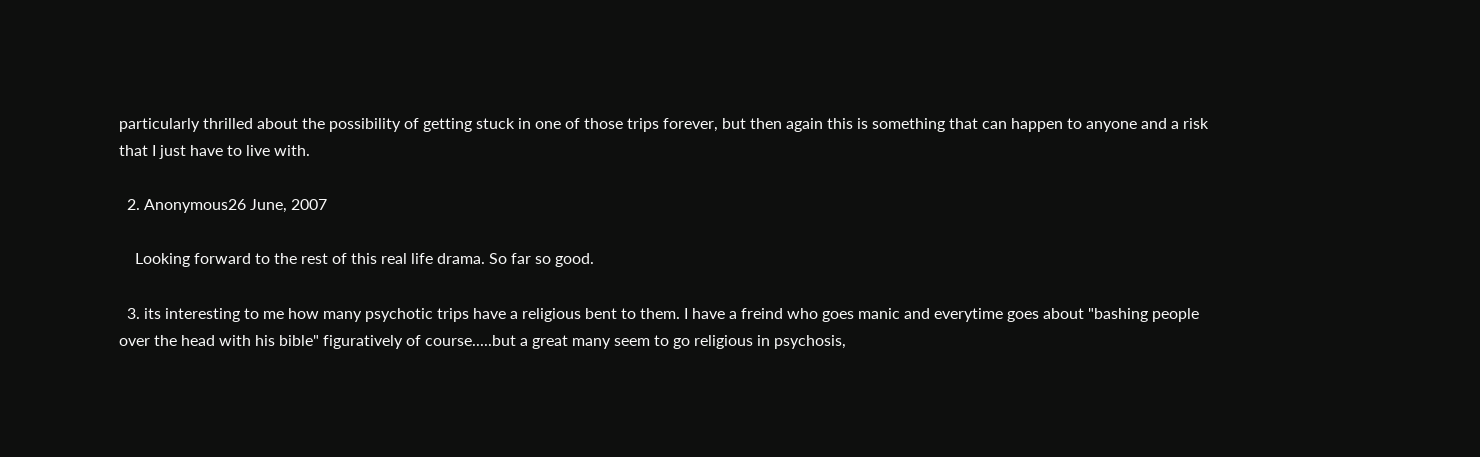particularly thrilled about the possibility of getting stuck in one of those trips forever, but then again this is something that can happen to anyone and a risk that I just have to live with.

  2. Anonymous26 June, 2007

    Looking forward to the rest of this real life drama. So far so good.

  3. its interesting to me how many psychotic trips have a religious bent to them. I have a freind who goes manic and everytime goes about "bashing people over the head with his bible" figuratively of course.....but a great many seem to go religious in psychosis,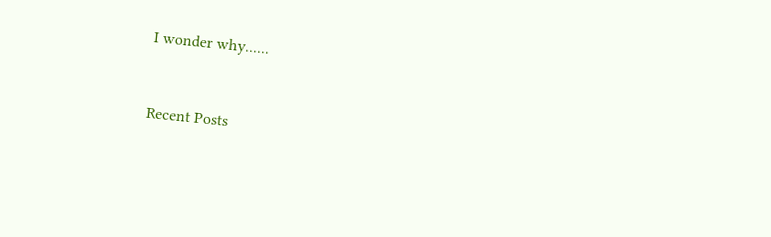I wonder why......


Recent Posts